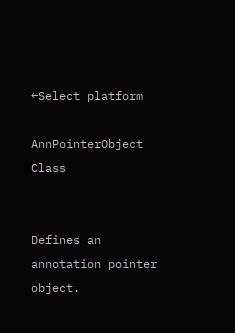←Select platform

AnnPointerObject Class


Defines an annotation pointer object.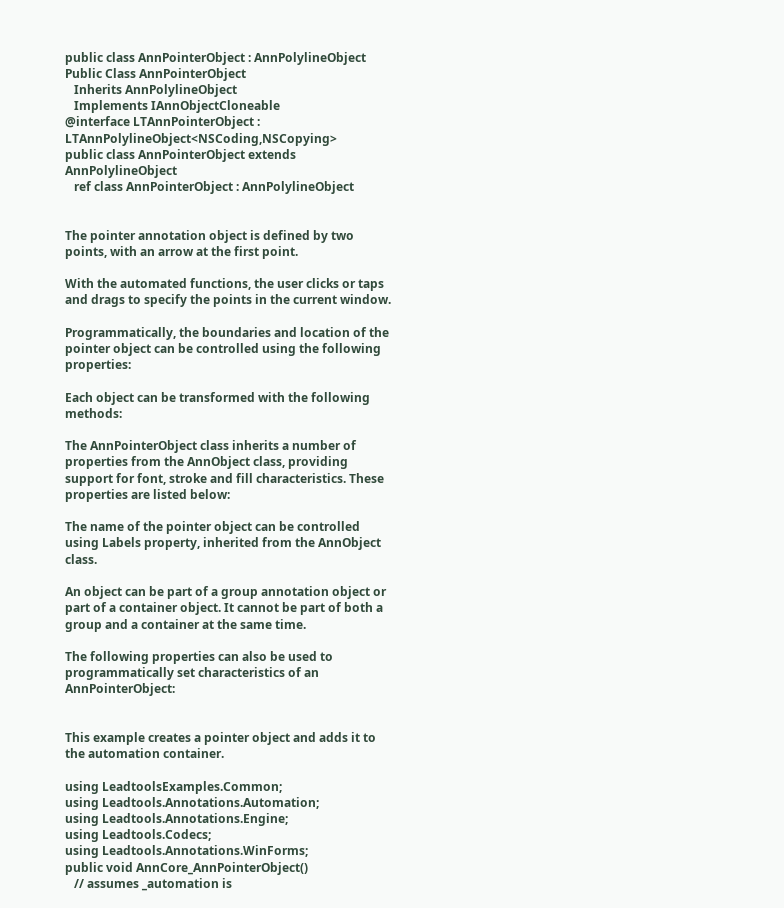public class AnnPointerObject : AnnPolylineObject
Public Class AnnPointerObject
   Inherits AnnPolylineObject
   Implements IAnnObjectCloneable
@interface LTAnnPointerObject : LTAnnPolylineObject<NSCoding,NSCopying>
public class AnnPointerObject extends AnnPolylineObject
   ref class AnnPointerObject : AnnPolylineObject


The pointer annotation object is defined by two points, with an arrow at the first point.

With the automated functions, the user clicks or taps and drags to specify the points in the current window.

Programmatically, the boundaries and location of the pointer object can be controlled using the following properties:

Each object can be transformed with the following methods:

The AnnPointerObject class inherits a number of properties from the AnnObject class, providing support for font, stroke and fill characteristics. These properties are listed below:

The name of the pointer object can be controlled using Labels property, inherited from the AnnObject class.

An object can be part of a group annotation object or part of a container object. It cannot be part of both a group and a container at the same time.

The following properties can also be used to programmatically set characteristics of an AnnPointerObject:


This example creates a pointer object and adds it to the automation container.

using LeadtoolsExamples.Common;
using Leadtools.Annotations.Automation;
using Leadtools.Annotations.Engine;
using Leadtools.Codecs;
using Leadtools.Annotations.WinForms;
public void AnnCore_AnnPointerObject()
   // assumes _automation is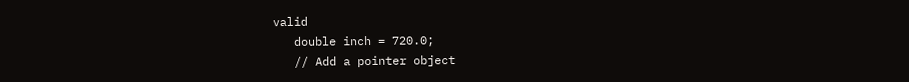valid
   double inch = 720.0;
   // Add a pointer object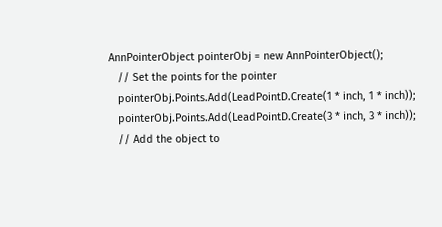AnnPointerObject pointerObj = new AnnPointerObject();
   // Set the points for the pointer
   pointerObj.Points.Add(LeadPointD.Create(1 * inch, 1 * inch));
   pointerObj.Points.Add(LeadPointD.Create(3 * inch, 3 * inch));
   // Add the object to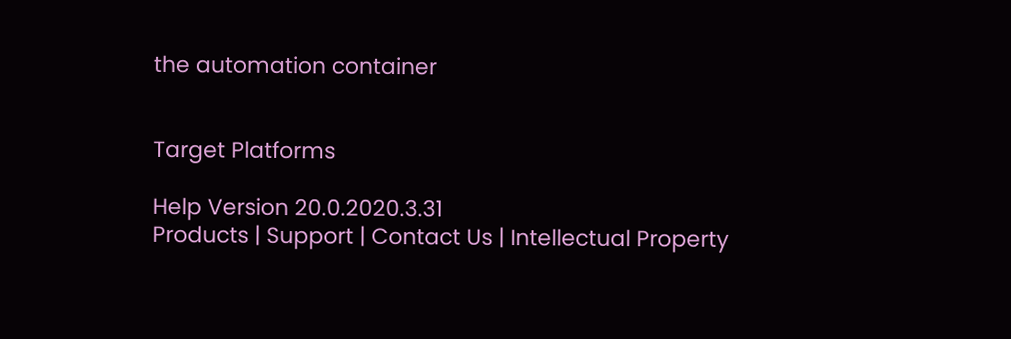the automation container


Target Platforms

Help Version 20.0.2020.3.31
Products | Support | Contact Us | Intellectual Property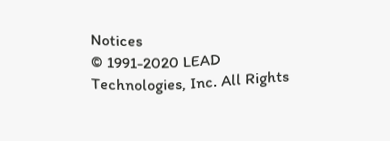Notices
© 1991-2020 LEAD Technologies, Inc. All Rights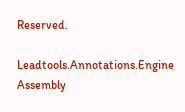Reserved.

Leadtools.Annotations.Engine Assembly